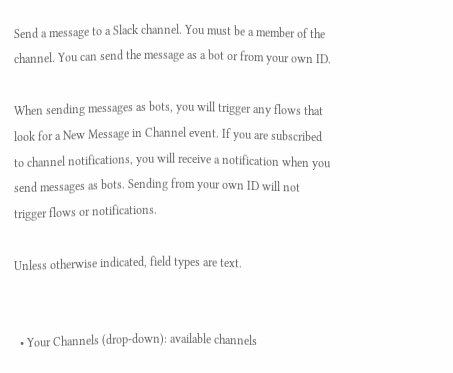Send a message to a Slack channel. You must be a member of the channel. You can send the message as a bot or from your own ID.

When sending messages as bots, you will trigger any flows that look for a New Message in Channel event. If you are subscribed to channel notifications, you will receive a notification when you send messages as bots. Sending from your own ID will not trigger flows or notifications.

Unless otherwise indicated, field types are text.


  • Your Channels (drop-down): available channels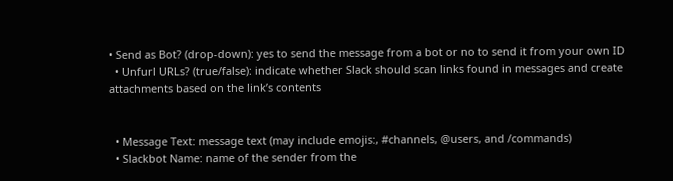• Send as Bot? (drop-down): yes to send the message from a bot or no to send it from your own ID
  • Unfurl URLs? (true/false): indicate whether Slack should scan links found in messages and create attachments based on the link’s contents


  • Message Text: message text (may include emojis:, #channels, @users, and /commands)
  • Slackbot Name: name of the sender from the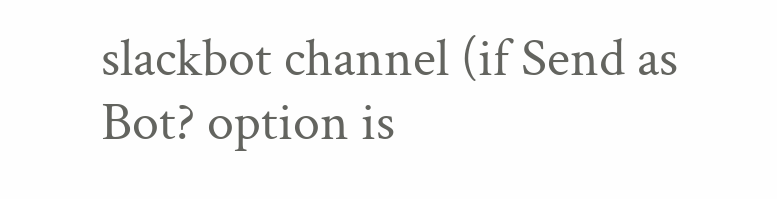slackbot channel (if Send as Bot? option is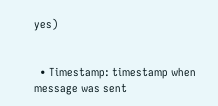yes)


  • Timestamp: timestamp when message was sent